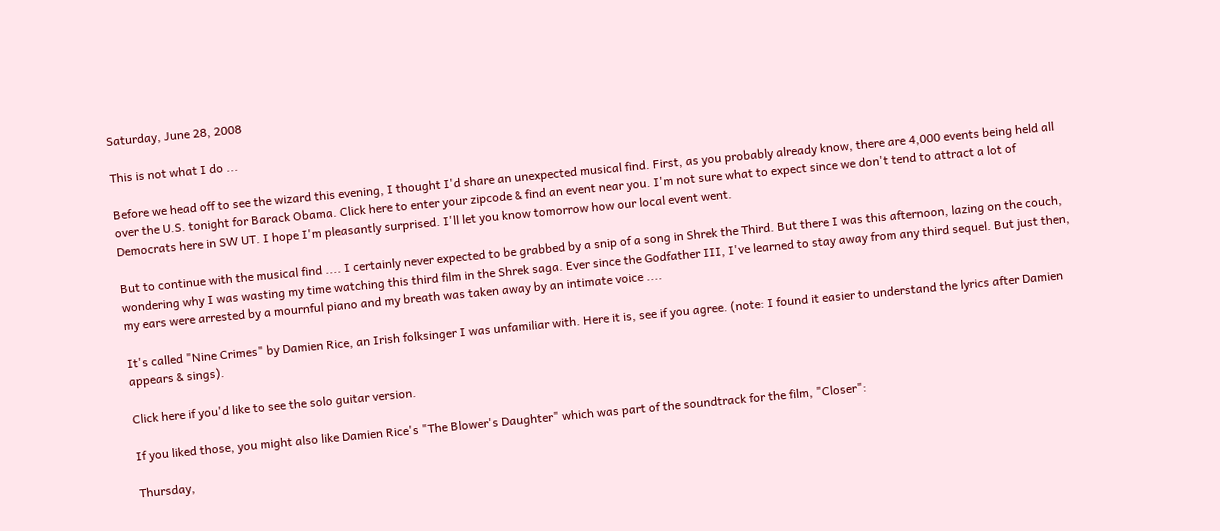Saturday, June 28, 2008

This is not what I do ...

Before we head off to see the wizard this evening, I thought I'd share an unexpected musical find. First, as you probably already know, there are 4,000 events being held all over the U.S. tonight for Barack Obama. Click here to enter your zipcode & find an event near you. I'm not sure what to expect since we don't tend to attract a lot of Democrats here in SW UT. I hope I'm pleasantly surprised. I'll let you know tomorrow how our local event went.

But to continue with the musical find .... I certainly never expected to be grabbed by a snip of a song in Shrek the Third. But there I was this afternoon, lazing on the couch, wondering why I was wasting my time watching this third film in the Shrek saga. Ever since the Godfather III, I've learned to stay away from any third sequel. But just then, my ears were arrested by a mournful piano and my breath was taken away by an intimate voice ....

It's called "Nine Crimes" by Damien Rice, an Irish folksinger I was unfamiliar with. Here it is, see if you agree. (note: I found it easier to understand the lyrics after Damien appears & sings).

Click here if you'd like to see the solo guitar version.

If you liked those, you might also like Damien Rice's "The Blower's Daughter" which was part of the soundtrack for the film, "Closer":

Thursday,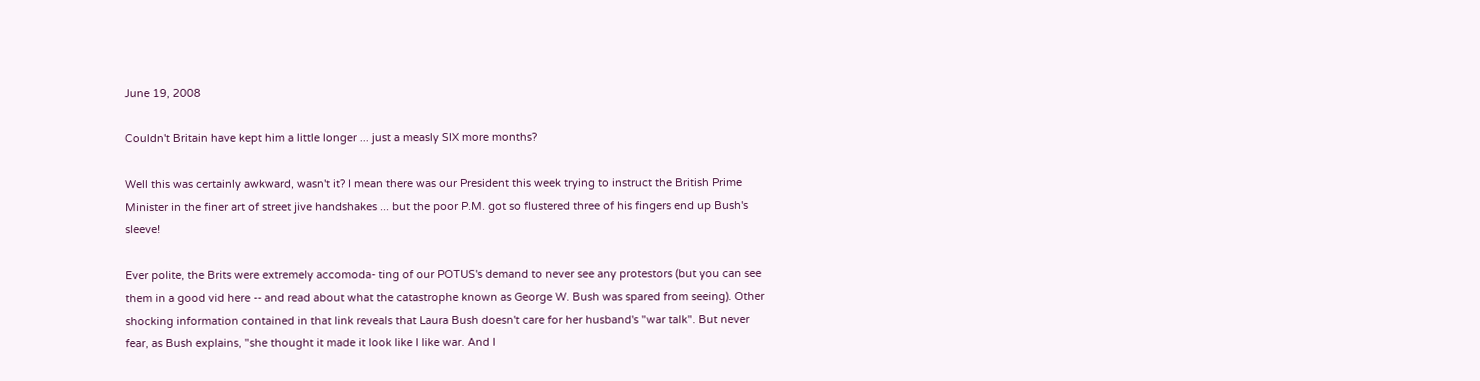June 19, 2008

Couldn't Britain have kept him a little longer ... just a measly SIX more months?

Well this was certainly awkward, wasn't it? I mean there was our President this week trying to instruct the British Prime Minister in the finer art of street jive handshakes ... but the poor P.M. got so flustered three of his fingers end up Bush's sleeve!

Ever polite, the Brits were extremely accomoda- ting of our POTUS's demand to never see any protestors (but you can see them in a good vid here -- and read about what the catastrophe known as George W. Bush was spared from seeing). Other shocking information contained in that link reveals that Laura Bush doesn't care for her husband's "war talk". But never fear, as Bush explains, "she thought it made it look like I like war. And I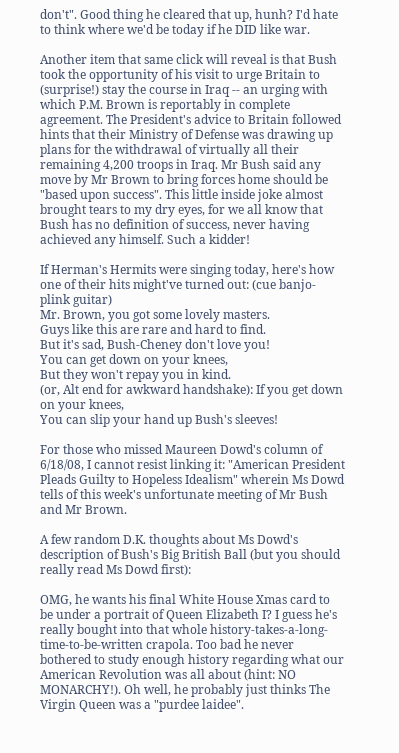don't". Good thing he cleared that up, hunh? I'd hate to think where we'd be today if he DID like war.

Another item that same click will reveal is that Bush took the opportunity of his visit to urge Britain to (surprise!) stay the course in Iraq -- an urging with which P.M. Brown is reportably in complete agreement. The President's advice to Britain followed hints that their Ministry of Defense was drawing up plans for the withdrawal of virtually all their remaining 4,200 troops in Iraq. Mr Bush said any move by Mr Brown to bring forces home should be "based upon success". This little inside joke almost brought tears to my dry eyes, for we all know that Bush has no definition of success, never having achieved any himself. Such a kidder!

If Herman's Hermits were singing today, here's how one of their hits might've turned out: (cue banjo-plink guitar)
Mr. Brown, you got some lovely masters.
Guys like this are rare and hard to find.
But it's sad, Bush-Cheney don't love you!
You can get down on your knees,
But they won't repay you in kind.
(or, Alt end for awkward handshake): If you get down on your knees,
You can slip your hand up Bush's sleeves!

For those who missed Maureen Dowd's column of 6/18/08, I cannot resist linking it: "American President Pleads Guilty to Hopeless Idealism" wherein Ms Dowd tells of this week's unfortunate meeting of Mr Bush and Mr Brown.

A few random D.K. thoughts about Ms Dowd's description of Bush's Big British Ball (but you should really read Ms Dowd first):

OMG, he wants his final White House Xmas card to be under a portrait of Queen Elizabeth I? I guess he's really bought into that whole history-takes-a-long-time-to-be-written crapola. Too bad he never bothered to study enough history regarding what our American Revolution was all about (hint: NO MONARCHY!). Oh well, he probably just thinks The Virgin Queen was a "purdee laidee".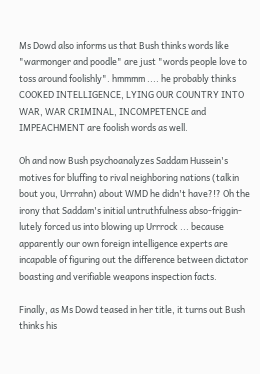Ms Dowd also informs us that Bush thinks words like "warmonger and poodle" are just "words people love to toss around foolishly". hmmmm .... he probably thinks COOKED INTELLIGENCE, LYING OUR COUNTRY INTO WAR, WAR CRIMINAL, INCOMPETENCE and IMPEACHMENT are foolish words as well.

Oh and now Bush psychoanalyzes Saddam Hussein's motives for bluffing to rival neighboring nations (talkin bout you, Urrrahn) about WMD he didn't have?!? Oh the irony that Saddam's initial untruthfulness abso-friggin-lutely forced us into blowing up Urrrock ... because apparently our own foreign intelligence experts are incapable of figuring out the difference between dictator boasting and verifiable weapons inspection facts.

Finally, as Ms Dowd teased in her title, it turns out Bush thinks his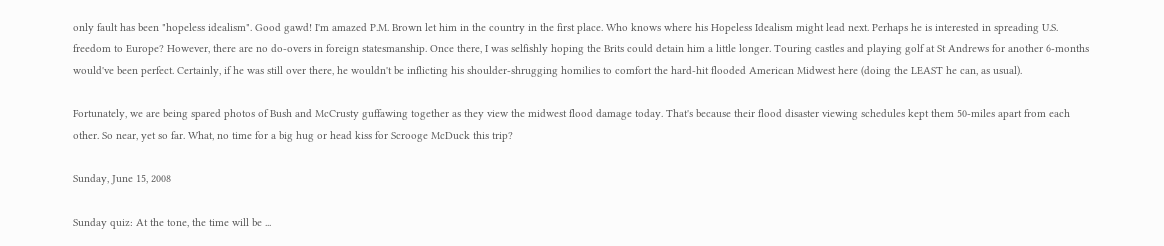only fault has been "hopeless idealism". Good gawd! I'm amazed P.M. Brown let him in the country in the first place. Who knows where his Hopeless Idealism might lead next. Perhaps he is interested in spreading U.S. freedom to Europe? However, there are no do-overs in foreign statesmanship. Once there, I was selfishly hoping the Brits could detain him a little longer. Touring castles and playing golf at St Andrews for another 6-months would've been perfect. Certainly, if he was still over there, he wouldn't be inflicting his shoulder-shrugging homilies to comfort the hard-hit flooded American Midwest here (doing the LEAST he can, as usual).

Fortunately, we are being spared photos of Bush and McCrusty guffawing together as they view the midwest flood damage today. That's because their flood disaster viewing schedules kept them 50-miles apart from each other. So near, yet so far. What, no time for a big hug or head kiss for Scrooge McDuck this trip?

Sunday, June 15, 2008

Sunday quiz: At the tone, the time will be ...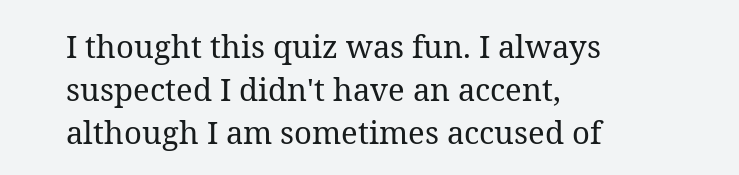I thought this quiz was fun. I always suspected I didn't have an accent, although I am sometimes accused of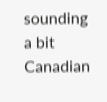sounding a bit Canadian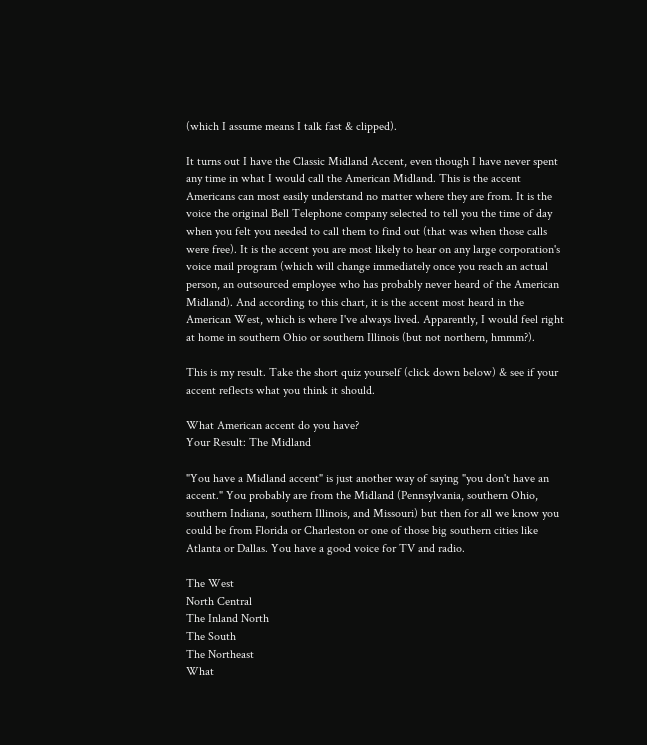(which I assume means I talk fast & clipped).

It turns out I have the Classic Midland Accent, even though I have never spent any time in what I would call the American Midland. This is the accent Americans can most easily understand no matter where they are from. It is the voice the original Bell Telephone company selected to tell you the time of day when you felt you needed to call them to find out (that was when those calls were free). It is the accent you are most likely to hear on any large corporation's voice mail program (which will change immediately once you reach an actual person, an outsourced employee who has probably never heard of the American Midland). And according to this chart, it is the accent most heard in the American West, which is where I've always lived. Apparently, I would feel right at home in southern Ohio or southern Illinois (but not northern, hmmm?).

This is my result. Take the short quiz yourself (click down below) & see if your accent reflects what you think it should.

What American accent do you have?
Your Result: The Midland

"You have a Midland accent" is just another way of saying "you don't have an accent." You probably are from the Midland (Pennsylvania, southern Ohio, southern Indiana, southern Illinois, and Missouri) but then for all we know you could be from Florida or Charleston or one of those big southern cities like Atlanta or Dallas. You have a good voice for TV and radio.

The West
North Central
The Inland North
The South
The Northeast
What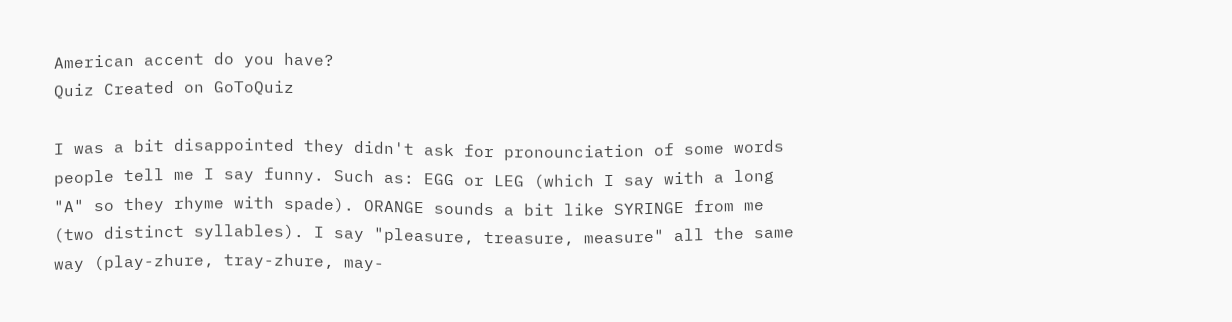American accent do you have?
Quiz Created on GoToQuiz

I was a bit disappointed they didn't ask for pronounciation of some words people tell me I say funny. Such as: EGG or LEG (which I say with a long "A" so they rhyme with spade). ORANGE sounds a bit like SYRINGE from me (two distinct syllables). I say "pleasure, treasure, measure" all the same way (play-zhure, tray-zhure, may-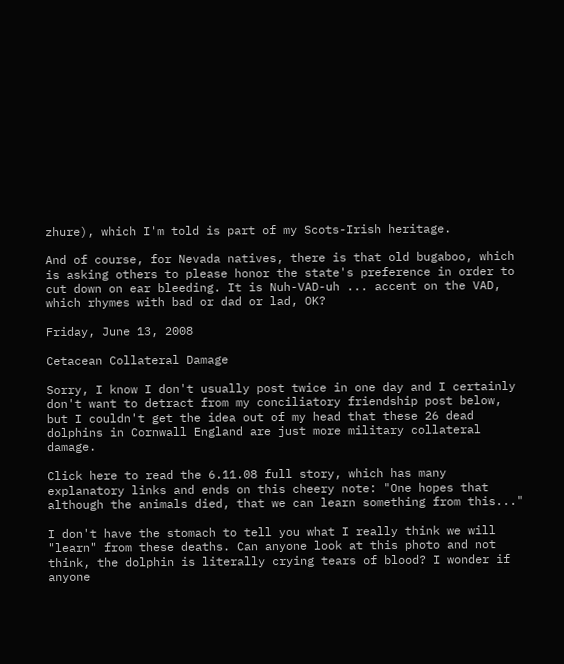zhure), which I'm told is part of my Scots-Irish heritage.

And of course, for Nevada natives, there is that old bugaboo, which is asking others to please honor the state's preference in order to cut down on ear bleeding. It is Nuh-VAD-uh ... accent on the VAD, which rhymes with bad or dad or lad, OK?

Friday, June 13, 2008

Cetacean Collateral Damage

Sorry, I know I don't usually post twice in one day and I certainly don't want to detract from my conciliatory friendship post below, but I couldn't get the idea out of my head that these 26 dead dolphins in Cornwall England are just more military collateral damage.

Click here to read the 6.11.08 full story, which has many explanatory links and ends on this cheery note: "One hopes that although the animals died, that we can learn something from this..."

I don't have the stomach to tell you what I really think we will "learn" from these deaths. Can anyone look at this photo and not think, the dolphin is literally crying tears of blood? I wonder if anyone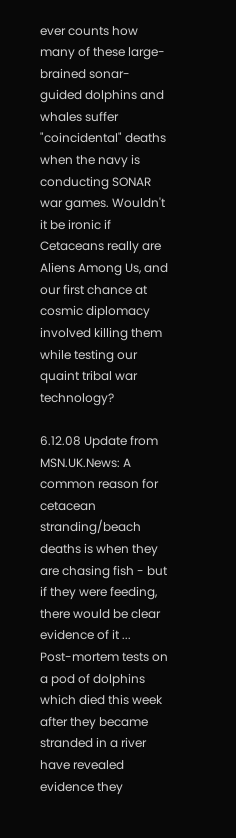ever counts how many of these large-brained sonar-guided dolphins and whales suffer "coincidental" deaths when the navy is conducting SONAR war games. Wouldn't it be ironic if Cetaceans really are Aliens Among Us, and our first chance at cosmic diplomacy involved killing them while testing our quaint tribal war technology?

6.12.08 Update from MSN.UK.News: A common reason for cetacean stranding/beach deaths is when they are chasing fish - but if they were feeding, there would be clear evidence of it ...
Post-mortem tests on a pod of dolphins which died this week after they became stranded in a river have revealed evidence they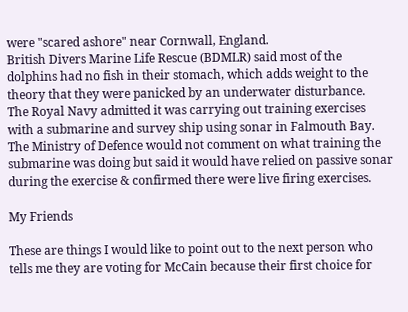were "scared ashore" near Cornwall, England.
British Divers Marine Life Rescue (BDMLR) said most of the dolphins had no fish in their stomach, which adds weight to the theory that they were panicked by an underwater disturbance.
The Royal Navy admitted it was carrying out training exercises with a submarine and survey ship using sonar in Falmouth Bay. The Ministry of Defence would not comment on what training the submarine was doing but said it would have relied on passive sonar during the exercise & confirmed there were live firing exercises.

My Friends

These are things I would like to point out to the next person who tells me they are voting for McCain because their first choice for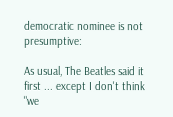democratic nominee is not presumptive:

As usual, The Beatles said it first ... except I don't think "we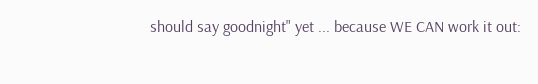should say goodnight" yet ... because WE CAN work it out: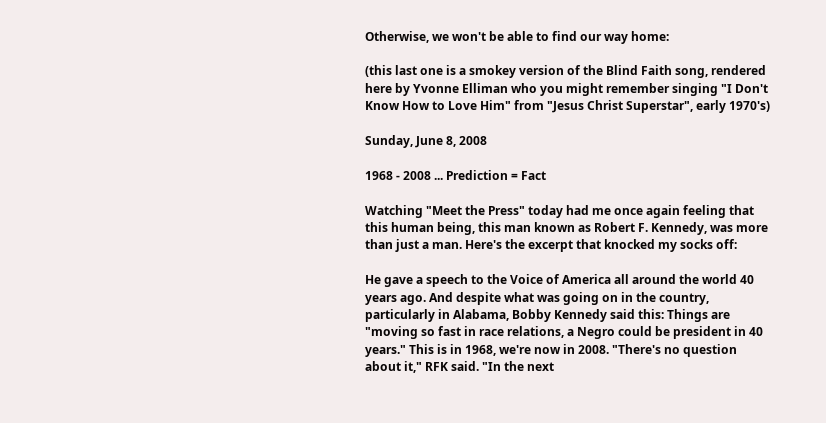Otherwise, we won't be able to find our way home:

(this last one is a smokey version of the Blind Faith song, rendered here by Yvonne Elliman who you might remember singing "I Don't Know How to Love Him" from "Jesus Christ Superstar", early 1970's)

Sunday, June 8, 2008

1968 - 2008 ... Prediction = Fact

Watching "Meet the Press" today had me once again feeling that this human being, this man known as Robert F. Kennedy, was more than just a man. Here's the excerpt that knocked my socks off:

He gave a speech to the Voice of America all around the world 40 years ago. And despite what was going on in the country, particularly in Alabama, Bobby Kennedy said this: Things are "moving so fast in race relations, a Negro could be president in 40 years." This is in 1968, we're now in 2008. "There's no question about it," RFK said. "In the next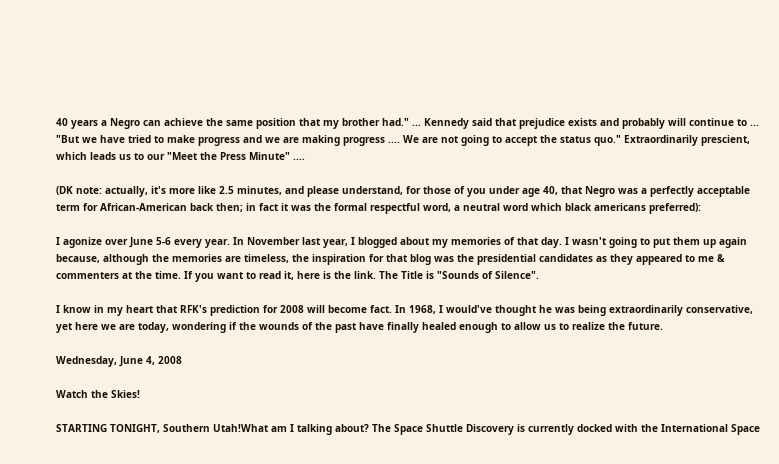40 years a Negro can achieve the same position that my brother had." ... Kennedy said that prejudice exists and probably will continue to ... "But we have tried to make progress and we are making progress .... We are not going to accept the status quo." Extraordinarily prescient, which leads us to our "Meet the Press Minute" ....

(DK note: actually, it's more like 2.5 minutes, and please understand, for those of you under age 40, that Negro was a perfectly acceptable term for African-American back then; in fact it was the formal respectful word, a neutral word which black americans preferred):

I agonize over June 5-6 every year. In November last year, I blogged about my memories of that day. I wasn't going to put them up again because, although the memories are timeless, the inspiration for that blog was the presidential candidates as they appeared to me & commenters at the time. If you want to read it, here is the link. The Title is "Sounds of Silence".

I know in my heart that RFK's prediction for 2008 will become fact. In 1968, I would've thought he was being extraordinarily conservative, yet here we are today, wondering if the wounds of the past have finally healed enough to allow us to realize the future.

Wednesday, June 4, 2008

Watch the Skies!

STARTING TONIGHT, Southern Utah!What am I talking about? The Space Shuttle Discovery is currently docked with the International Space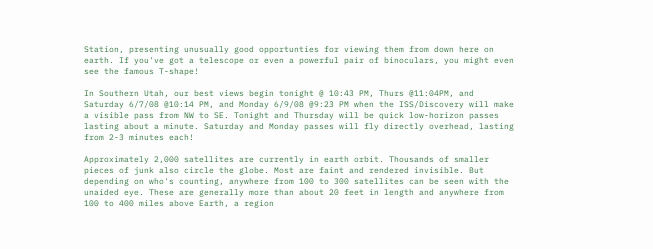Station, presenting unusually good opportunties for viewing them from down here on earth. If you've got a telescope or even a powerful pair of binoculars, you might even see the famous T-shape!

In Southern Utah, our best views begin tonight @ 10:43 PM, Thurs @11:04PM, and Saturday 6/7/08 @10:14 PM, and Monday 6/9/08 @9:23 PM when the ISS/Discovery will make a visible pass from NW to SE. Tonight and Thursday will be quick low-horizon passes lasting about a minute. Saturday and Monday passes will fly directly overhead, lasting from 2-3 minutes each!

Approximately 2,000 satellites are currently in earth orbit. Thousands of smaller pieces of junk also circle the globe. Most are faint and rendered invisible. But depending on who's counting, anywhere from 100 to 300 satellites can be seen with the unaided eye. These are generally more than about 20 feet in length and anywhere from 100 to 400 miles above Earth, a region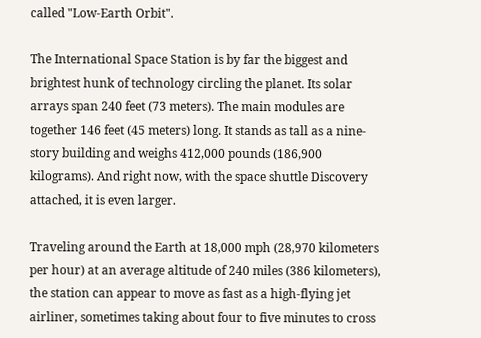called "Low-Earth Orbit".

The International Space Station is by far the biggest and brightest hunk of technology circling the planet. Its solar arrays span 240 feet (73 meters). The main modules are together 146 feet (45 meters) long. It stands as tall as a nine-story building and weighs 412,000 pounds (186,900 kilograms). And right now, with the space shuttle Discovery attached, it is even larger.

Traveling around the Earth at 18,000 mph (28,970 kilometers per hour) at an average altitude of 240 miles (386 kilometers), the station can appear to move as fast as a high-flying jet airliner, sometimes taking about four to five minutes to cross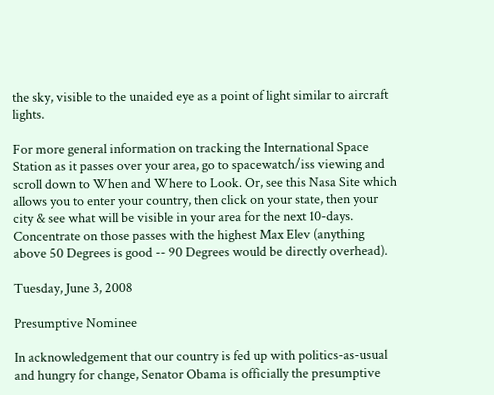the sky, visible to the unaided eye as a point of light similar to aircraft lights.

For more general information on tracking the International Space Station as it passes over your area, go to spacewatch/iss viewing and scroll down to When and Where to Look. Or, see this Nasa Site which allows you to enter your country, then click on your state, then your city & see what will be visible in your area for the next 10-days. Concentrate on those passes with the highest Max Elev (anything above 50 Degrees is good -- 90 Degrees would be directly overhead).

Tuesday, June 3, 2008

Presumptive Nominee

In acknowledgement that our country is fed up with politics-as-usual and hungry for change, Senator Obama is officially the presumptive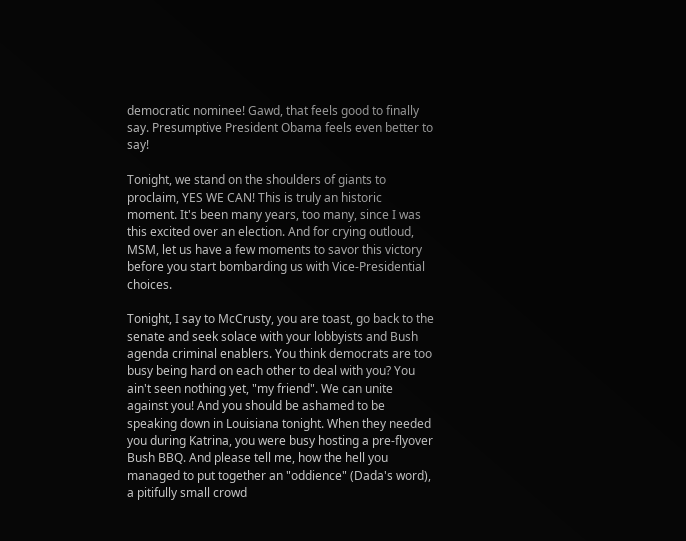democratic nominee! Gawd, that feels good to finally say. Presumptive President Obama feels even better to say!

Tonight, we stand on the shoulders of giants to proclaim, YES WE CAN! This is truly an historic moment. It's been many years, too many, since I was this excited over an election. And for crying outloud, MSM, let us have a few moments to savor this victory before you start bombarding us with Vice-Presidential choices.

Tonight, I say to McCrusty, you are toast, go back to the senate and seek solace with your lobbyists and Bush agenda criminal enablers. You think democrats are too busy being hard on each other to deal with you? You ain't seen nothing yet, "my friend". We can unite against you! And you should be ashamed to be speaking down in Louisiana tonight. When they needed you during Katrina, you were busy hosting a pre-flyover Bush BBQ. And please tell me, how the hell you managed to put together an "oddience" (Dada's word), a pitifully small crowd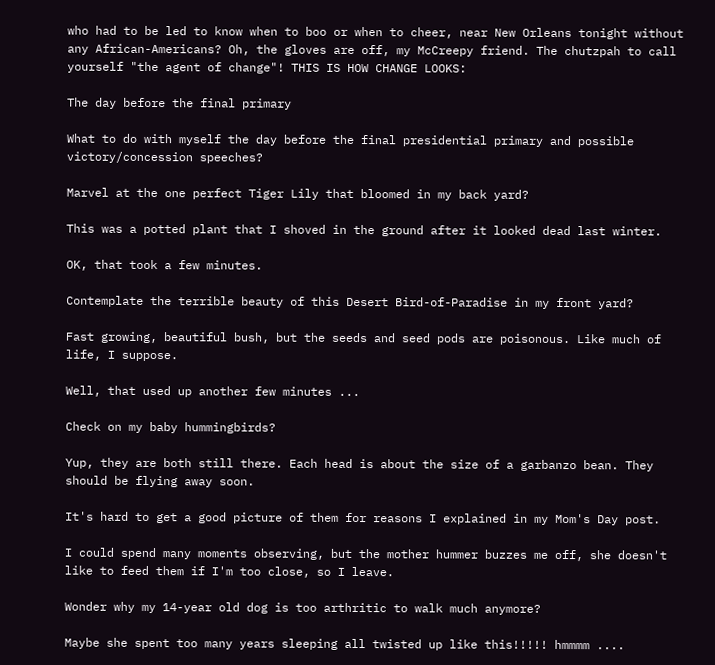who had to be led to know when to boo or when to cheer, near New Orleans tonight without any African-Americans? Oh, the gloves are off, my McCreepy friend. The chutzpah to call yourself "the agent of change"! THIS IS HOW CHANGE LOOKS:

The day before the final primary

What to do with myself the day before the final presidential primary and possible victory/concession speeches?

Marvel at the one perfect Tiger Lily that bloomed in my back yard?

This was a potted plant that I shoved in the ground after it looked dead last winter.

OK, that took a few minutes.

Contemplate the terrible beauty of this Desert Bird-of-Paradise in my front yard?

Fast growing, beautiful bush, but the seeds and seed pods are poisonous. Like much of life, I suppose.

Well, that used up another few minutes ...

Check on my baby hummingbirds?

Yup, they are both still there. Each head is about the size of a garbanzo bean. They should be flying away soon.

It's hard to get a good picture of them for reasons I explained in my Mom's Day post.

I could spend many moments observing, but the mother hummer buzzes me off, she doesn't like to feed them if I'm too close, so I leave.

Wonder why my 14-year old dog is too arthritic to walk much anymore?

Maybe she spent too many years sleeping all twisted up like this!!!!! hmmmm ....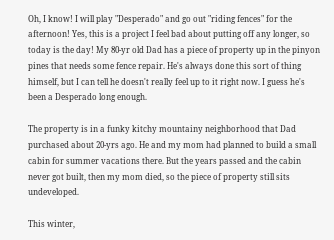Oh, I know! I will play "Desperado" and go out "riding fences" for the afternoon! Yes, this is a project I feel bad about putting off any longer, so today is the day! My 80-yr old Dad has a piece of property up in the pinyon pines that needs some fence repair. He's always done this sort of thing himself, but I can tell he doesn't really feel up to it right now. I guess he's been a Desperado long enough.

The property is in a funky kitchy mountainy neighborhood that Dad purchased about 20-yrs ago. He and my mom had planned to build a small cabin for summer vacations there. But the years passed and the cabin never got built, then my mom died, so the piece of property still sits undeveloped.

This winter,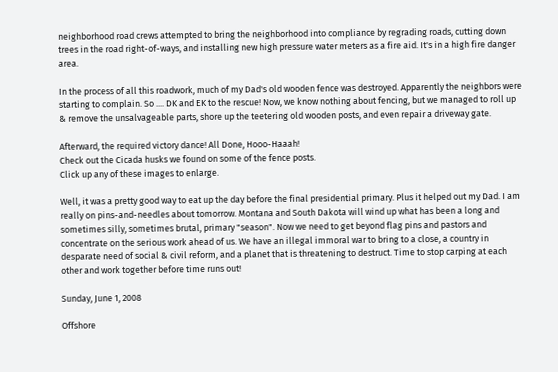neighborhood road crews attempted to bring the neighborhood into compliance by regrading roads, cutting down trees in the road right-of-ways, and installing new high pressure water meters as a fire aid. It's in a high fire danger area.

In the process of all this roadwork, much of my Dad's old wooden fence was destroyed. Apparently the neighbors were starting to complain. So .... DK and EK to the rescue! Now, we know nothing about fencing, but we managed to roll up & remove the unsalvageable parts, shore up the teetering old wooden posts, and even repair a driveway gate.

Afterward, the required victory dance! All Done, Hooo-Haaah!
Check out the Cicada husks we found on some of the fence posts.
Click up any of these images to enlarge.

Well, it was a pretty good way to eat up the day before the final presidential primary. Plus it helped out my Dad. I am really on pins-and-needles about tomorrow. Montana and South Dakota will wind up what has been a long and sometimes silly, sometimes brutal, primary "season". Now we need to get beyond flag pins and pastors and concentrate on the serious work ahead of us. We have an illegal immoral war to bring to a close, a country in desparate need of social & civil reform, and a planet that is threatening to destruct. Time to stop carping at each other and work together before time runs out!

Sunday, June 1, 2008

Offshore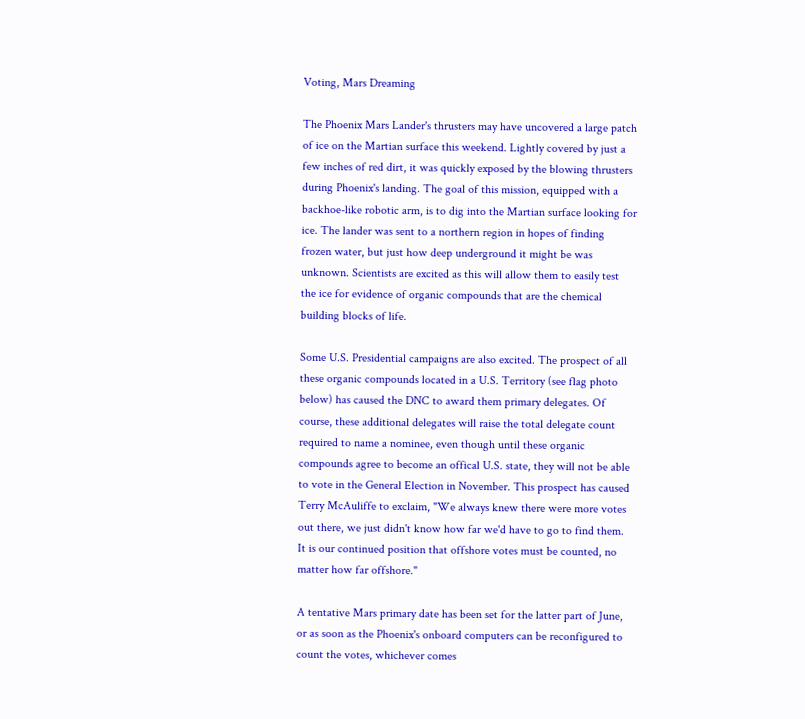Voting, Mars Dreaming

The Phoenix Mars Lander's thrusters may have uncovered a large patch of ice on the Martian surface this weekend. Lightly covered by just a few inches of red dirt, it was quickly exposed by the blowing thrusters during Phoenix's landing. The goal of this mission, equipped with a backhoe-like robotic arm, is to dig into the Martian surface looking for ice. The lander was sent to a northern region in hopes of finding frozen water, but just how deep underground it might be was unknown. Scientists are excited as this will allow them to easily test the ice for evidence of organic compounds that are the chemical building blocks of life.

Some U.S. Presidential campaigns are also excited. The prospect of all these organic compounds located in a U.S. Territory (see flag photo below) has caused the DNC to award them primary delegates. Of course, these additional delegates will raise the total delegate count required to name a nominee, even though until these organic compounds agree to become an offical U.S. state, they will not be able to vote in the General Election in November. This prospect has caused Terry McAuliffe to exclaim, "We always knew there were more votes out there, we just didn't know how far we'd have to go to find them. It is our continued position that offshore votes must be counted, no matter how far offshore."

A tentative Mars primary date has been set for the latter part of June, or as soon as the Phoenix's onboard computers can be reconfigured to count the votes, whichever comes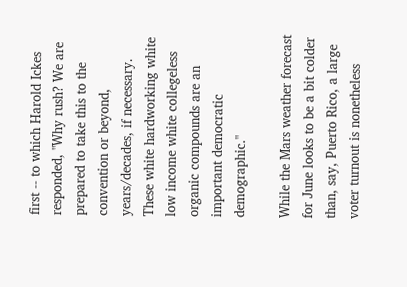first -- to which Harold Ickes responded, "Why rush? We are prepared to take this to the convention or beyond, years/decades, if necessary. These white hardworking white low income white collegeless organic compounds are an important democratic demographic."

While the Mars weather forecast for June looks to be a bit colder than, say, Puerto Rico, a large voter turnout is nonetheless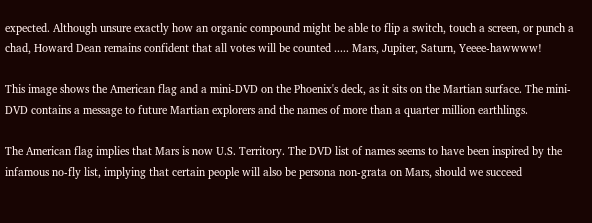expected. Although unsure exactly how an organic compound might be able to flip a switch, touch a screen, or punch a chad, Howard Dean remains confident that all votes will be counted ..... Mars, Jupiter, Saturn, Yeeee-hawwww!

This image shows the American flag and a mini-DVD on the Phoenix's deck, as it sits on the Martian surface. The mini-DVD contains a message to future Martian explorers and the names of more than a quarter million earthlings.

The American flag implies that Mars is now U.S. Territory. The DVD list of names seems to have been inspired by the infamous no-fly list, implying that certain people will also be persona non-grata on Mars, should we succeed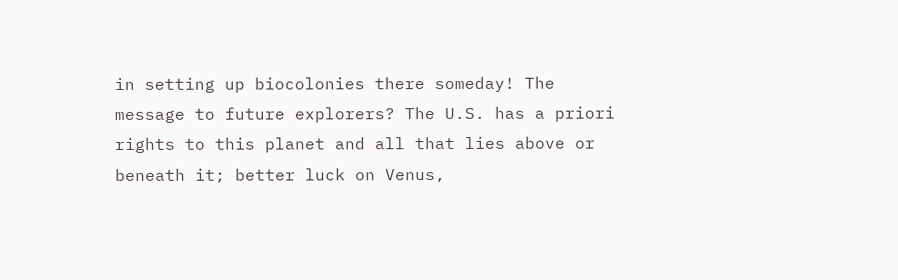in setting up biocolonies there someday! The message to future explorers? The U.S. has a priori rights to this planet and all that lies above or beneath it; better luck on Venus,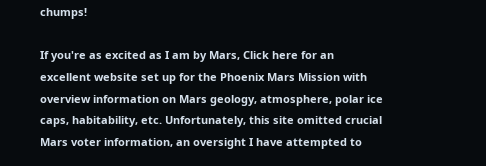chumps!

If you're as excited as I am by Mars, Click here for an excellent website set up for the Phoenix Mars Mission with overview information on Mars geology, atmosphere, polar ice caps, habitability, etc. Unfortunately, this site omitted crucial Mars voter information, an oversight I have attempted to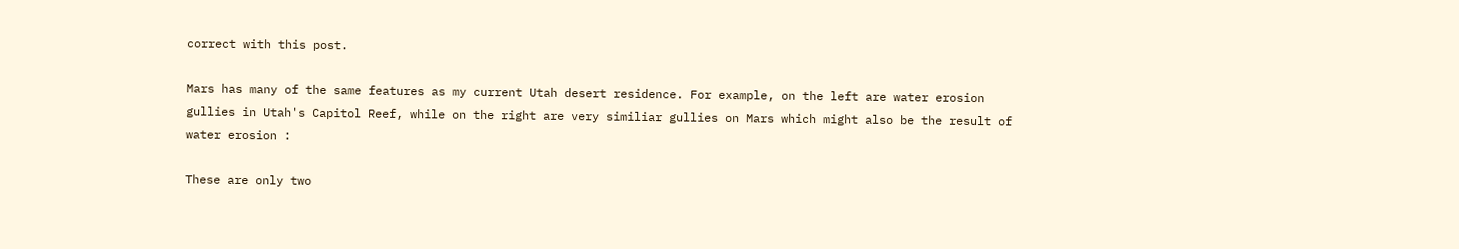correct with this post.

Mars has many of the same features as my current Utah desert residence. For example, on the left are water erosion gullies in Utah's Capitol Reef, while on the right are very similiar gullies on Mars which might also be the result of water erosion :

These are only two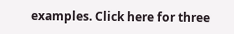examples. Click here for three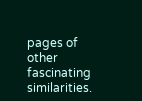pages of other fascinating similarities.